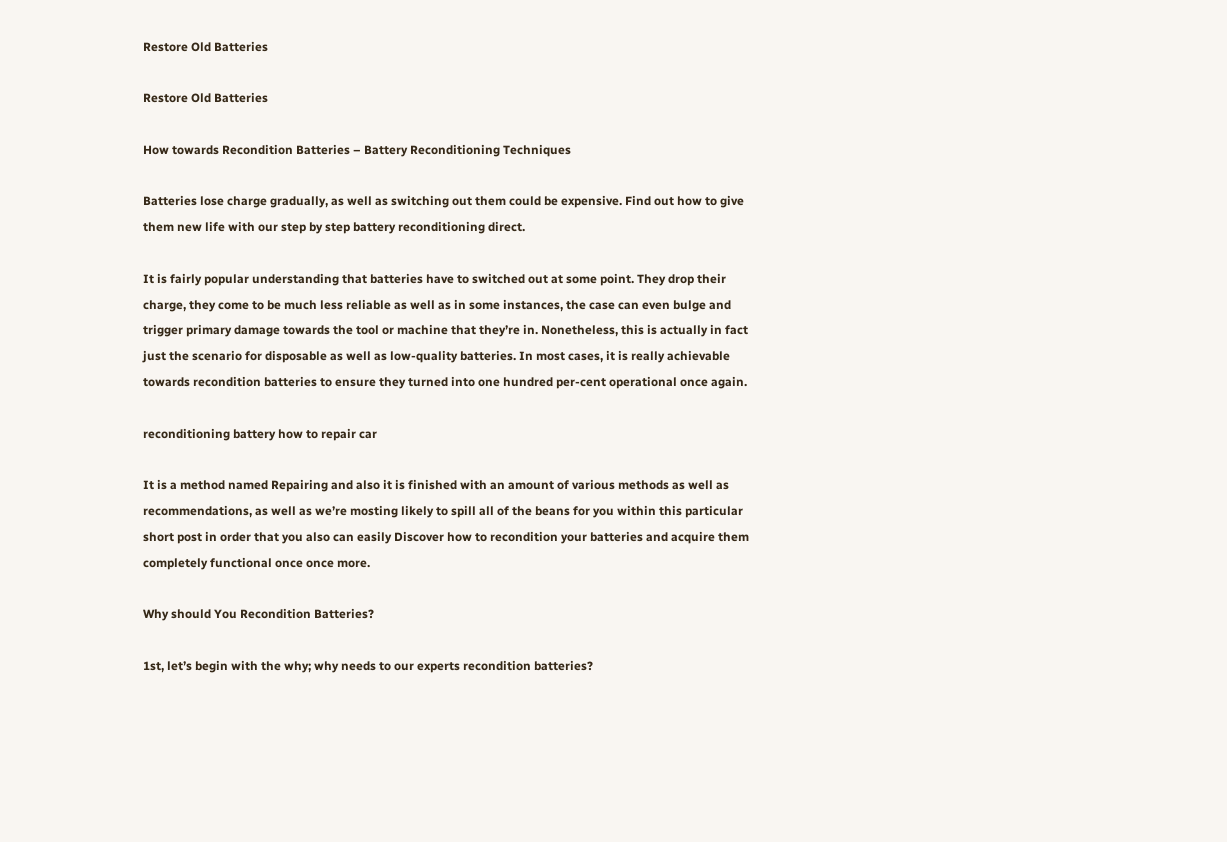Restore Old Batteries

Restore Old Batteries

How towards Recondition Batteries – Battery Reconditioning Techniques

Batteries lose charge gradually, as well as switching out them could be expensive. Find out how to give them new life with our step by step battery reconditioning direct.

It is fairly popular understanding that batteries have to switched out at some point. They drop their charge, they come to be much less reliable as well as in some instances, the case can even bulge and trigger primary damage towards the tool or machine that they’re in. Nonetheless, this is actually in fact just the scenario for disposable as well as low-quality batteries. In most cases, it is really achievable towards recondition batteries to ensure they turned into one hundred per-cent operational once again.

reconditioning battery how to repair car

It is a method named Repairing and also it is finished with an amount of various methods as well as recommendations, as well as we’re mosting likely to spill all of the beans for you within this particular short post in order that you also can easily Discover how to recondition your batteries and acquire them completely functional once once more.

Why should You Recondition Batteries?

1st, let’s begin with the why; why needs to our experts recondition batteries?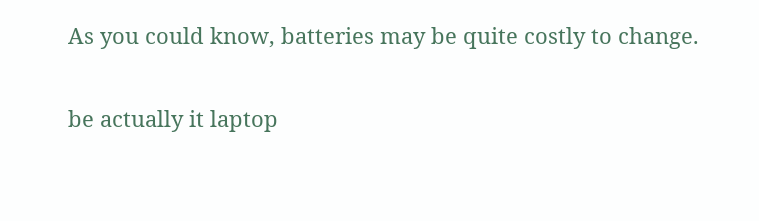As you could know, batteries may be quite costly to change.

be actually it laptop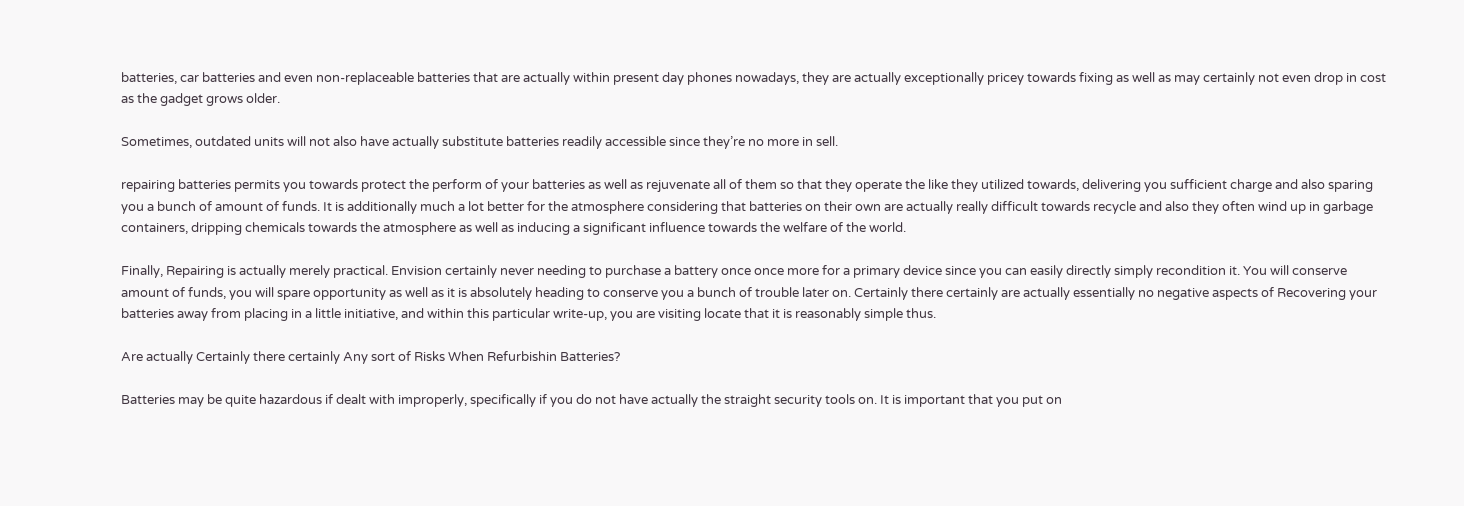batteries, car batteries and even non-replaceable batteries that are actually within present day phones nowadays, they are actually exceptionally pricey towards fixing as well as may certainly not even drop in cost as the gadget grows older.

Sometimes, outdated units will not also have actually substitute batteries readily accessible since they’re no more in sell.

repairing batteries permits you towards protect the perform of your batteries as well as rejuvenate all of them so that they operate the like they utilized towards, delivering you sufficient charge and also sparing you a bunch of amount of funds. It is additionally much a lot better for the atmosphere considering that batteries on their own are actually really difficult towards recycle and also they often wind up in garbage containers, dripping chemicals towards the atmosphere as well as inducing a significant influence towards the welfare of the world.

Finally, Repairing is actually merely practical. Envision certainly never needing to purchase a battery once once more for a primary device since you can easily directly simply recondition it. You will conserve amount of funds, you will spare opportunity as well as it is absolutely heading to conserve you a bunch of trouble later on. Certainly there certainly are actually essentially no negative aspects of Recovering your batteries away from placing in a little initiative, and within this particular write-up, you are visiting locate that it is reasonably simple thus.

Are actually Certainly there certainly Any sort of Risks When Refurbishin Batteries?

Batteries may be quite hazardous if dealt with improperly, specifically if you do not have actually the straight security tools on. It is important that you put on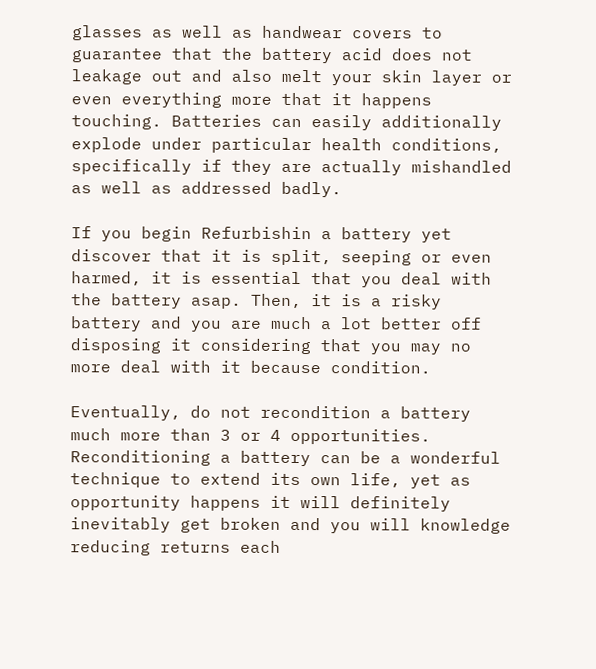glasses as well as handwear covers to guarantee that the battery acid does not leakage out and also melt your skin layer or even everything more that it happens touching. Batteries can easily additionally explode under particular health conditions, specifically if they are actually mishandled as well as addressed badly.

If you begin Refurbishin a battery yet discover that it is split, seeping or even harmed, it is essential that you deal with the battery asap. Then, it is a risky battery and you are much a lot better off disposing it considering that you may no more deal with it because condition.

Eventually, do not recondition a battery much more than 3 or 4 opportunities. Reconditioning a battery can be a wonderful technique to extend its own life, yet as opportunity happens it will definitely inevitably get broken and you will knowledge reducing returns each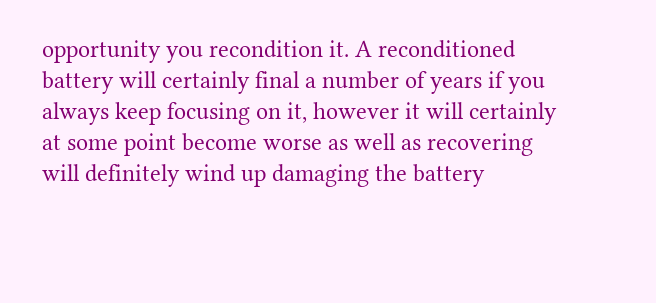opportunity you recondition it. A reconditioned battery will certainly final a number of years if you always keep focusing on it, however it will certainly at some point become worse as well as recovering will definitely wind up damaging the battery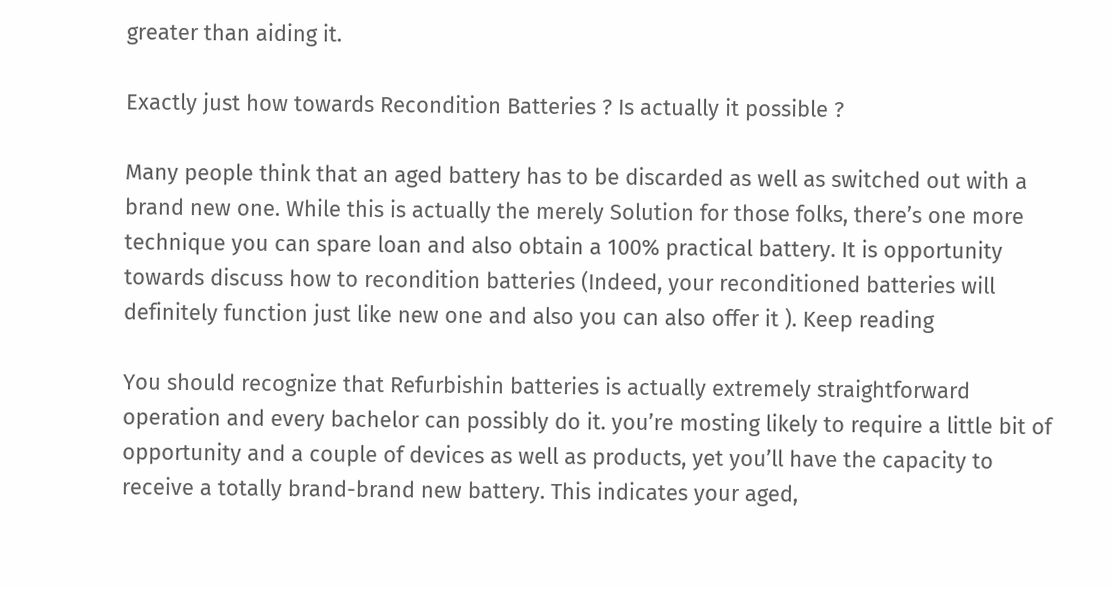greater than aiding it.

Exactly just how towards Recondition Batteries ? Is actually it possible ?

Many people think that an aged battery has to be discarded as well as switched out with a brand new one. While this is actually the merely Solution for those folks, there’s one more technique you can spare loan and also obtain a 100% practical battery. It is opportunity towards discuss how to recondition batteries (Indeed, your reconditioned batteries will definitely function just like new one and also you can also offer it ). Keep reading

You should recognize that Refurbishin batteries is actually extremely straightforward operation and every bachelor can possibly do it. you’re mosting likely to require a little bit of opportunity and a couple of devices as well as products, yet you’ll have the capacity to receive a totally brand-brand new battery. This indicates your aged,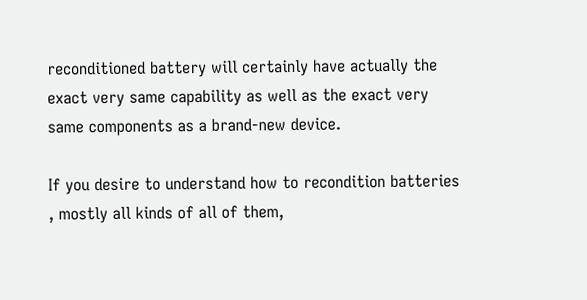reconditioned battery will certainly have actually the exact very same capability as well as the exact very same components as a brand-new device.

If you desire to understand how to recondition batteries , mostly all kinds of all of them,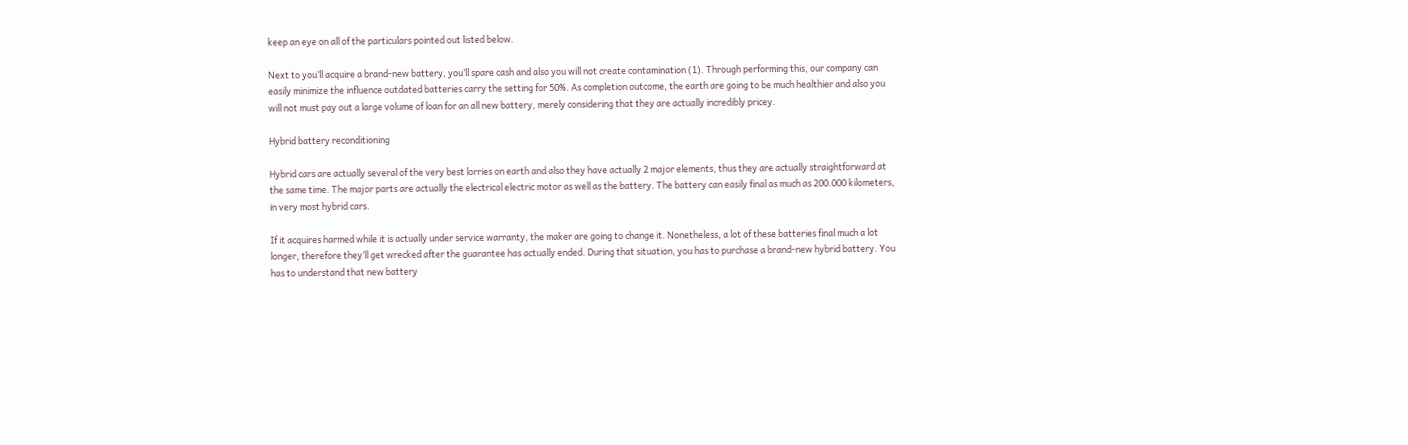keep an eye on all of the particulars pointed out listed below.

Next to you’ll acquire a brand-new battery, you’ll spare cash and also you will not create contamination (1). Through performing this, our company can easily minimize the influence outdated batteries carry the setting for 50%. As completion outcome, the earth are going to be much healthier and also you will not must pay out a large volume of loan for an all new battery, merely considering that they are actually incredibly pricey.

Hybrid battery reconditioning

Hybrid cars are actually several of the very best lorries on earth and also they have actually 2 major elements, thus they are actually straightforward at the same time. The major parts are actually the electrical electric motor as well as the battery. The battery can easily final as much as 200.000 kilometers, in very most hybrid cars.

If it acquires harmed while it is actually under service warranty, the maker are going to change it. Nonetheless, a lot of these batteries final much a lot longer, therefore they’ll get wrecked after the guarantee has actually ended. During that situation, you has to purchase a brand-new hybrid battery. You has to understand that new battery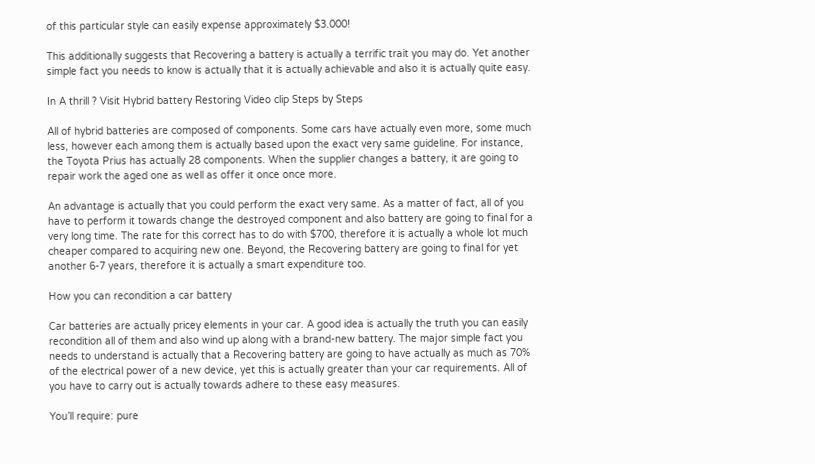of this particular style can easily expense approximately $3.000!

This additionally suggests that Recovering a battery is actually a terrific trait you may do. Yet another simple fact you needs to know is actually that it is actually achievable and also it is actually quite easy.

In A thrill ? Visit Hybrid battery Restoring Video clip Steps by Steps

All of hybrid batteries are composed of components. Some cars have actually even more, some much less, however each among them is actually based upon the exact very same guideline. For instance, the Toyota Prius has actually 28 components. When the supplier changes a battery, it are going to repair work the aged one as well as offer it once once more.

An advantage is actually that you could perform the exact very same. As a matter of fact, all of you have to perform it towards change the destroyed component and also battery are going to final for a very long time. The rate for this correct has to do with $700, therefore it is actually a whole lot much cheaper compared to acquiring new one. Beyond, the Recovering battery are going to final for yet another 6-7 years, therefore it is actually a smart expenditure too.

How you can recondition a car battery

Car batteries are actually pricey elements in your car. A good idea is actually the truth you can easily recondition all of them and also wind up along with a brand-new battery. The major simple fact you needs to understand is actually that a Recovering battery are going to have actually as much as 70% of the electrical power of a new device, yet this is actually greater than your car requirements. All of you have to carry out is actually towards adhere to these easy measures.

You’ll require: pure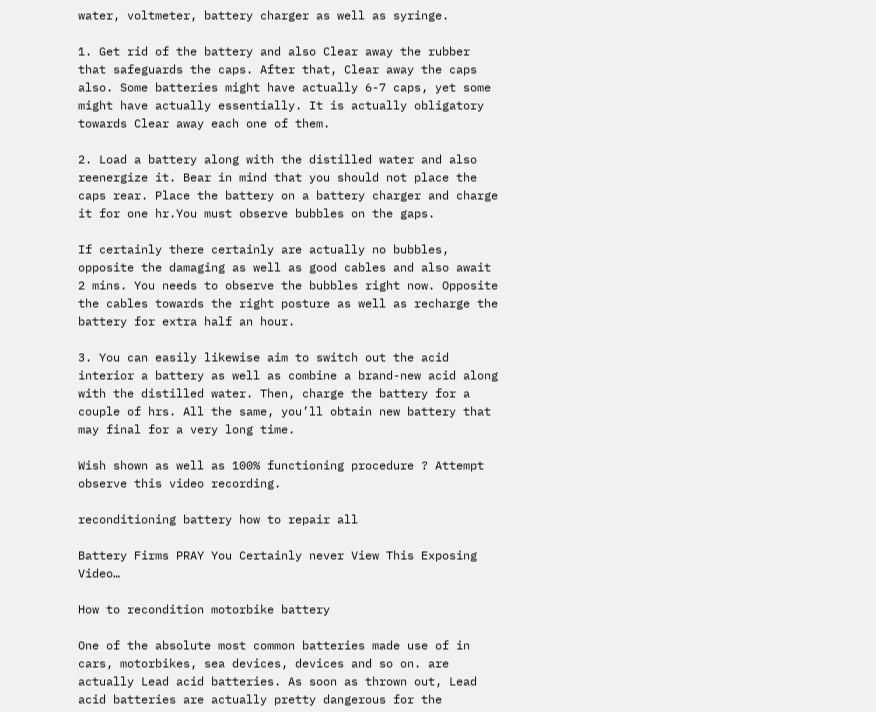water, voltmeter, battery charger as well as syringe.

1. Get rid of the battery and also Clear away the rubber that safeguards the caps. After that, Clear away the caps also. Some batteries might have actually 6-7 caps, yet some might have actually essentially. It is actually obligatory towards Clear away each one of them.

2. Load a battery along with the distilled water and also reenergize it. Bear in mind that you should not place the caps rear. Place the battery on a battery charger and charge it for one hr.You must observe bubbles on the gaps.

If certainly there certainly are actually no bubbles, opposite the damaging as well as good cables and also await 2 mins. You needs to observe the bubbles right now. Opposite the cables towards the right posture as well as recharge the battery for extra half an hour.

3. You can easily likewise aim to switch out the acid interior a battery as well as combine a brand-new acid along with the distilled water. Then, charge the battery for a couple of hrs. All the same, you’ll obtain new battery that may final for a very long time.

Wish shown as well as 100% functioning procedure ? Attempt observe this video recording.

reconditioning battery how to repair all

Battery Firms PRAY You Certainly never View This Exposing Video…

How to recondition motorbike battery

One of the absolute most common batteries made use of in cars, motorbikes, sea devices, devices and so on. are actually Lead acid batteries. As soon as thrown out, Lead acid batteries are actually pretty dangerous for the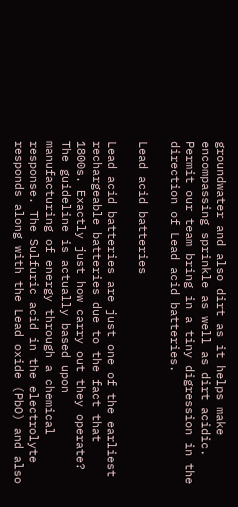groundwater and also dirt as it helps make encompassing sprinkle as well as dirt acidic. Permit our team bring in a tiny digression in the direction of Lead acid batteries.

Lead acid batteries

Lead acid batteries are just one of the earliest rechargeable batteries due to the fact that 1800s. Exactly just how carry out they operate? The guideline is actually based upon manufacturing of energy through a chemical response. The Sulfuric acid in the electrolyte responds along with the Lead oxide (PbO) and also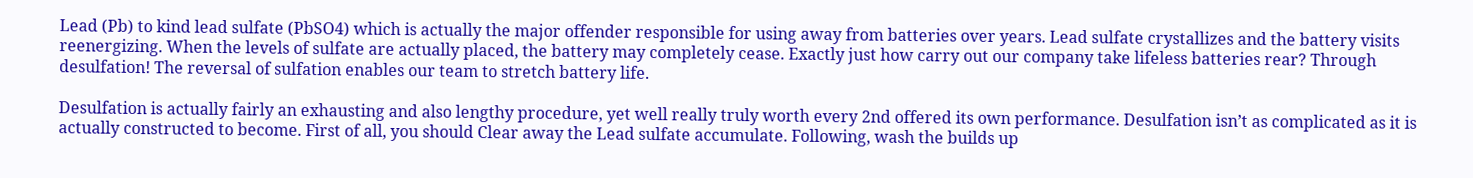Lead (Pb) to kind lead sulfate (PbSO4) which is actually the major offender responsible for using away from batteries over years. Lead sulfate crystallizes and the battery visits reenergizing. When the levels of sulfate are actually placed, the battery may completely cease. Exactly just how carry out our company take lifeless batteries rear? Through desulfation! The reversal of sulfation enables our team to stretch battery life.

Desulfation is actually fairly an exhausting and also lengthy procedure, yet well really truly worth every 2nd offered its own performance. Desulfation isn’t as complicated as it is actually constructed to become. First of all, you should Clear away the Lead sulfate accumulate. Following, wash the builds up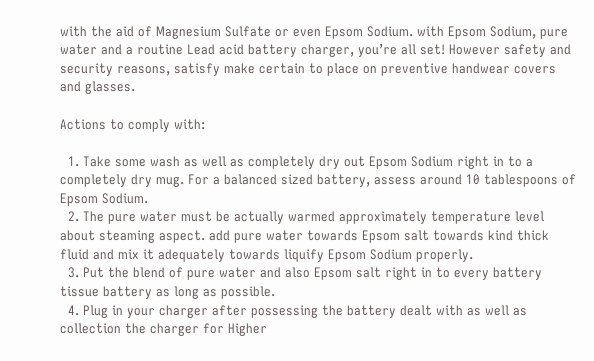with the aid of Magnesium Sulfate or even Epsom Sodium. with Epsom Sodium, pure water and a routine Lead acid battery charger, you’re all set! However safety and security reasons, satisfy make certain to place on preventive handwear covers and glasses.

Actions to comply with:

  1. Take some wash as well as completely dry out Epsom Sodium right in to a completely dry mug. For a balanced sized battery, assess around 10 tablespoons of Epsom Sodium.
  2. The pure water must be actually warmed approximately temperature level about steaming aspect. add pure water towards Epsom salt towards kind thick fluid and mix it adequately towards liquify Epsom Sodium properly.
  3. Put the blend of pure water and also Epsom salt right in to every battery tissue battery as long as possible.
  4. Plug in your charger after possessing the battery dealt with as well as collection the charger for Higher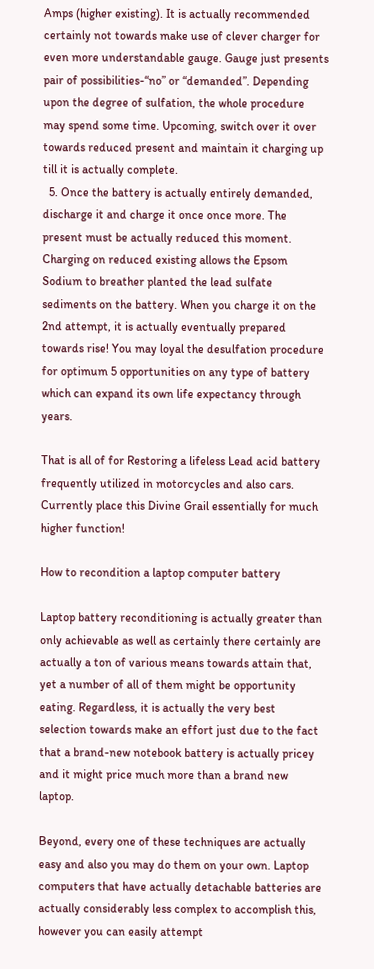Amps (higher existing). It is actually recommended certainly not towards make use of clever charger for even more understandable gauge. Gauge just presents pair of possibilities-“no” or “demanded”. Depending upon the degree of sulfation, the whole procedure may spend some time. Upcoming, switch over it over towards reduced present and maintain it charging up till it is actually complete.
  5. Once the battery is actually entirely demanded, discharge it and charge it once once more. The present must be actually reduced this moment. Charging on reduced existing allows the Epsom Sodium to breather planted the lead sulfate sediments on the battery. When you charge it on the 2nd attempt, it is actually eventually prepared towards rise! You may loyal the desulfation procedure for optimum 5 opportunities on any type of battery which can expand its own life expectancy through years.

That is all of for Restoring a lifeless Lead acid battery frequently utilized in motorcycles and also cars. Currently place this Divine Grail essentially for much higher function!

How to recondition a laptop computer battery

Laptop battery reconditioning is actually greater than only achievable as well as certainly there certainly are actually a ton of various means towards attain that, yet a number of all of them might be opportunity eating. Regardless, it is actually the very best selection towards make an effort just due to the fact that a brand-new notebook battery is actually pricey and it might price much more than a brand new laptop.

Beyond, every one of these techniques are actually easy and also you may do them on your own. Laptop computers that have actually detachable batteries are actually considerably less complex to accomplish this, however you can easily attempt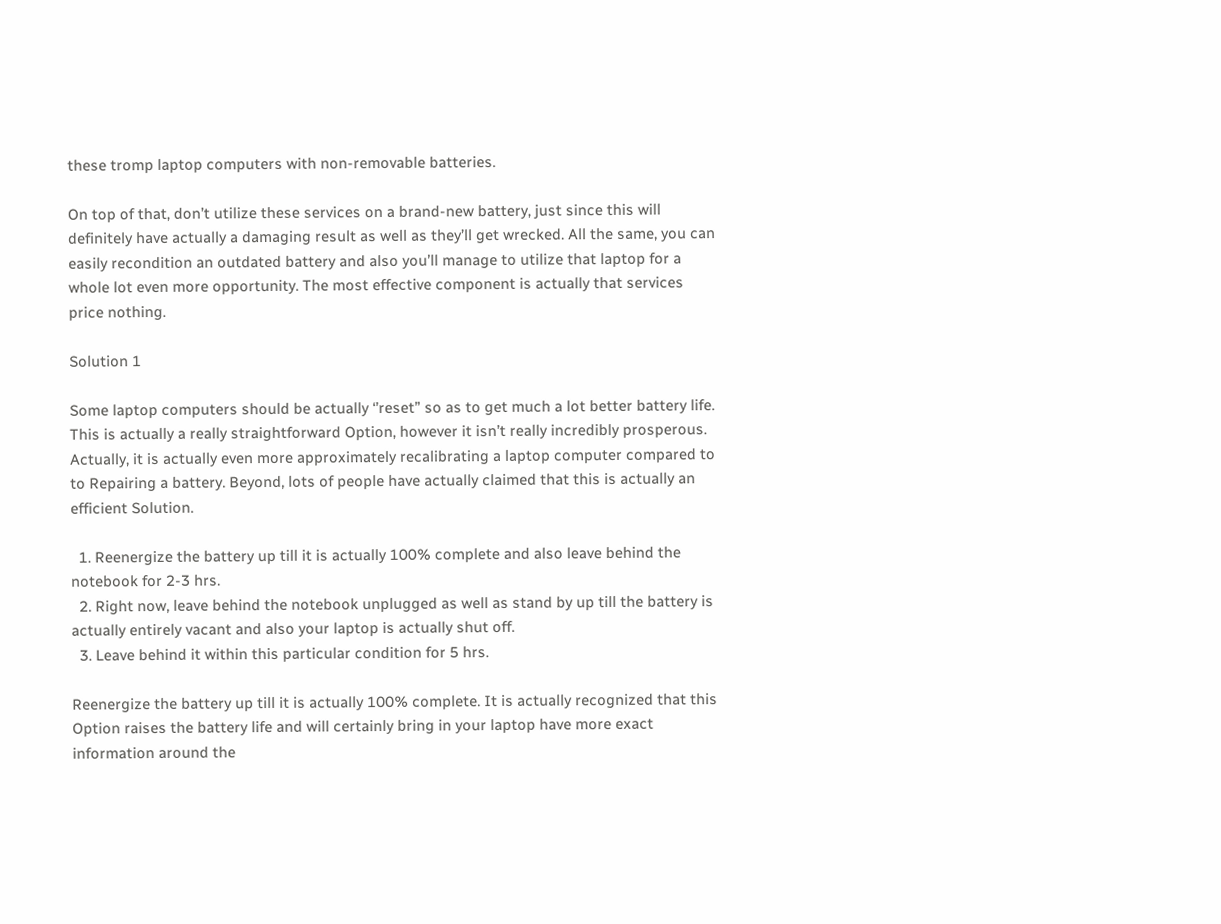these tromp laptop computers with non-removable batteries.

On top of that, don’t utilize these services on a brand-new battery, just since this will definitely have actually a damaging result as well as they’ll get wrecked. All the same, you can easily recondition an outdated battery and also you’ll manage to utilize that laptop for a whole lot even more opportunity. The most effective component is actually that services price nothing.

Solution 1

Some laptop computers should be actually ‘’reset” so as to get much a lot better battery life. This is actually a really straightforward Option, however it isn’t really incredibly prosperous. Actually, it is actually even more approximately recalibrating a laptop computer compared to to Repairing a battery. Beyond, lots of people have actually claimed that this is actually an efficient Solution.

  1. Reenergize the battery up till it is actually 100% complete and also leave behind the notebook for 2-3 hrs.
  2. Right now, leave behind the notebook unplugged as well as stand by up till the battery is actually entirely vacant and also your laptop is actually shut off.
  3. Leave behind it within this particular condition for 5 hrs.

Reenergize the battery up till it is actually 100% complete. It is actually recognized that this Option raises the battery life and will certainly bring in your laptop have more exact information around the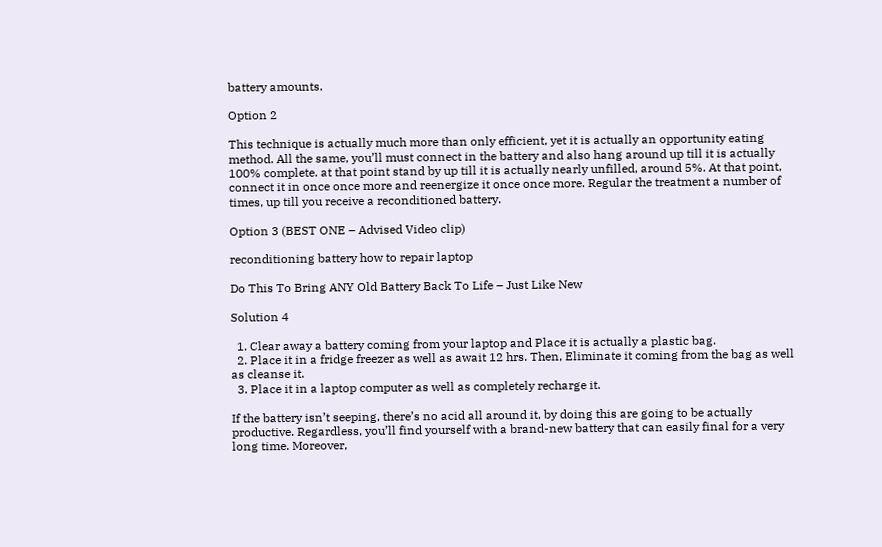battery amounts.

Option 2

This technique is actually much more than only efficient, yet it is actually an opportunity eating method. All the same, you’ll must connect in the battery and also hang around up till it is actually 100% complete. at that point stand by up till it is actually nearly unfilled, around 5%. At that point, connect it in once once more and reenergize it once once more. Regular the treatment a number of times, up till you receive a reconditioned battery.

Option 3 (BEST ONE – Advised Video clip)

reconditioning battery how to repair laptop

Do This To Bring ANY Old Battery Back To Life – Just Like New

Solution 4

  1. Clear away a battery coming from your laptop and Place it is actually a plastic bag.
  2. Place it in a fridge freezer as well as await 12 hrs. Then, Eliminate it coming from the bag as well as cleanse it.
  3. Place it in a laptop computer as well as completely recharge it.

If the battery isn’t seeping, there’s no acid all around it, by doing this are going to be actually productive. Regardless, you’ll find yourself with a brand-new battery that can easily final for a very long time. Moreover,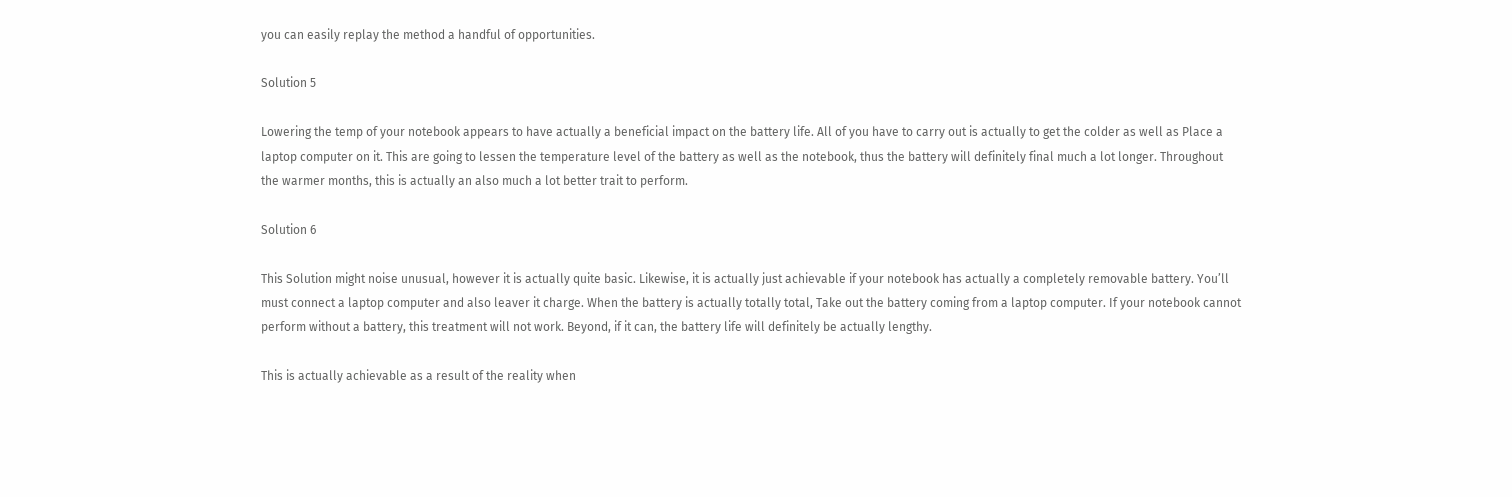you can easily replay the method a handful of opportunities.

Solution 5

Lowering the temp of your notebook appears to have actually a beneficial impact on the battery life. All of you have to carry out is actually to get the colder as well as Place a laptop computer on it. This are going to lessen the temperature level of the battery as well as the notebook, thus the battery will definitely final much a lot longer. Throughout the warmer months, this is actually an also much a lot better trait to perform.

Solution 6

This Solution might noise unusual, however it is actually quite basic. Likewise, it is actually just achievable if your notebook has actually a completely removable battery. You’ll must connect a laptop computer and also leaver it charge. When the battery is actually totally total, Take out the battery coming from a laptop computer. If your notebook cannot perform without a battery, this treatment will not work. Beyond, if it can, the battery life will definitely be actually lengthy.

This is actually achievable as a result of the reality when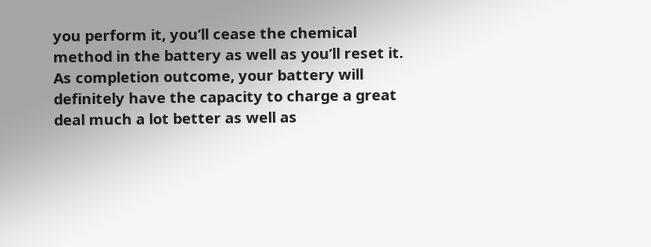you perform it, you’ll cease the chemical method in the battery as well as you’ll reset it. As completion outcome, your battery will definitely have the capacity to charge a great deal much a lot better as well as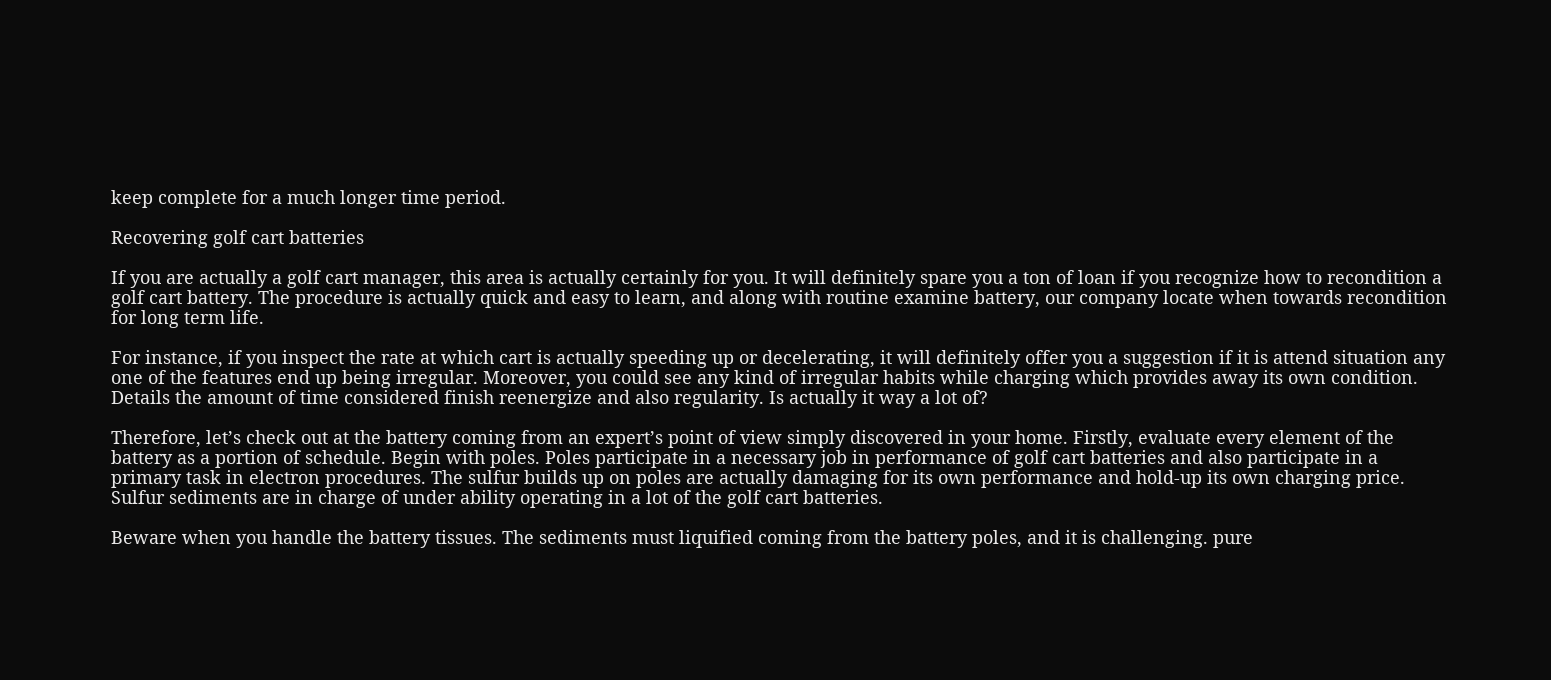keep complete for a much longer time period.

Recovering golf cart batteries

If you are actually a golf cart manager, this area is actually certainly for you. It will definitely spare you a ton of loan if you recognize how to recondition a golf cart battery. The procedure is actually quick and easy to learn, and along with routine examine battery, our company locate when towards recondition for long term life.

For instance, if you inspect the rate at which cart is actually speeding up or decelerating, it will definitely offer you a suggestion if it is attend situation any one of the features end up being irregular. Moreover, you could see any kind of irregular habits while charging which provides away its own condition. Details the amount of time considered finish reenergize and also regularity. Is actually it way a lot of?

Therefore, let’s check out at the battery coming from an expert’s point of view simply discovered in your home. Firstly, evaluate every element of the battery as a portion of schedule. Begin with poles. Poles participate in a necessary job in performance of golf cart batteries and also participate in a primary task in electron procedures. The sulfur builds up on poles are actually damaging for its own performance and hold-up its own charging price. Sulfur sediments are in charge of under ability operating in a lot of the golf cart batteries.

Beware when you handle the battery tissues. The sediments must liquified coming from the battery poles, and it is challenging. pure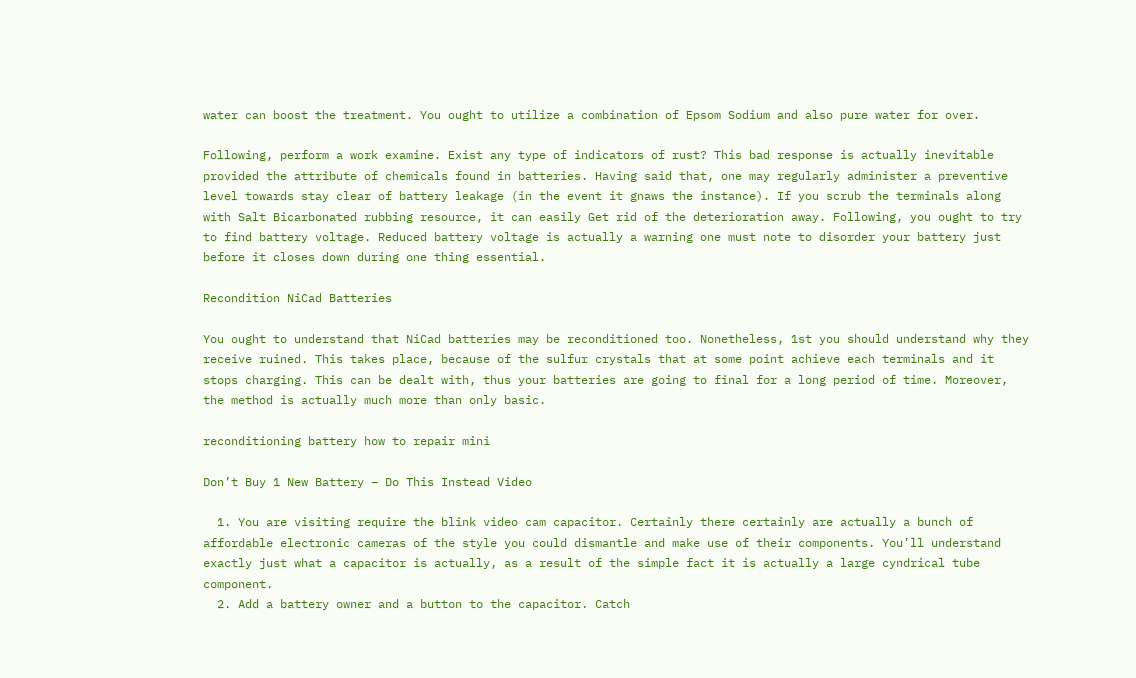water can boost the treatment. You ought to utilize a combination of Epsom Sodium and also pure water for over.

Following, perform a work examine. Exist any type of indicators of rust? This bad response is actually inevitable provided the attribute of chemicals found in batteries. Having said that, one may regularly administer a preventive level towards stay clear of battery leakage (in the event it gnaws the instance). If you scrub the terminals along with Salt Bicarbonated rubbing resource, it can easily Get rid of the deterioration away. Following, you ought to try to find battery voltage. Reduced battery voltage is actually a warning one must note to disorder your battery just before it closes down during one thing essential.

Recondition NiCad Batteries

You ought to understand that NiCad batteries may be reconditioned too. Nonetheless, 1st you should understand why they receive ruined. This takes place, because of the sulfur crystals that at some point achieve each terminals and it stops charging. This can be dealt with, thus your batteries are going to final for a long period of time. Moreover, the method is actually much more than only basic.

reconditioning battery how to repair mini

Don’t Buy 1 New Battery – Do This Instead Video

  1. You are visiting require the blink video cam capacitor. Certainly there certainly are actually a bunch of affordable electronic cameras of the style you could dismantle and make use of their components. You’ll understand exactly just what a capacitor is actually, as a result of the simple fact it is actually a large cyndrical tube component.
  2. Add a battery owner and a button to the capacitor. Catch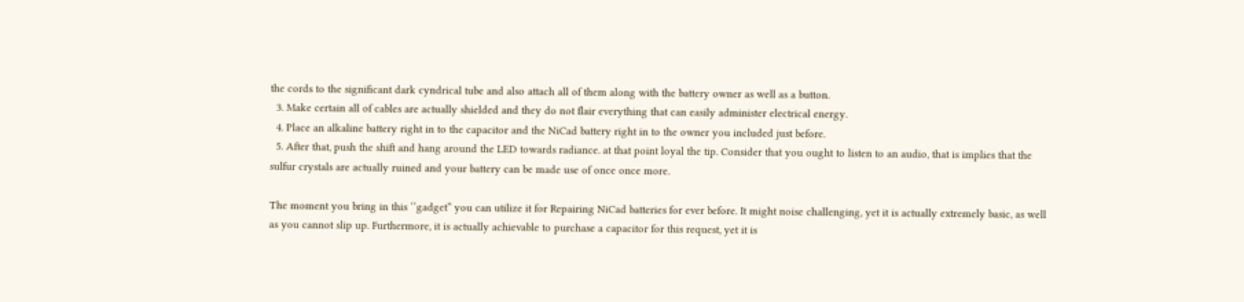the cords to the significant dark cyndrical tube and also attach all of them along with the battery owner as well as a button.
  3. Make certain all of cables are actually shielded and they do not flair everything that can easily administer electrical energy.
  4. Place an alkaline battery right in to the capacitor and the NiCad battery right in to the owner you included just before.
  5. After that, push the shift and hang around the LED towards radiance. at that point loyal the tip. Consider that you ought to listen to an audio, that is implies that the sulfur crystals are actually ruined and your battery can be made use of once once more.

The moment you bring in this ‘’gadget” you can utilize it for Repairing NiCad batteries for ever before. It might noise challenging, yet it is actually extremely basic, as well as you cannot slip up. Furthermore, it is actually achievable to purchase a capacitor for this request, yet it is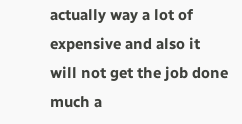actually way a lot of expensive and also it will not get the job done much a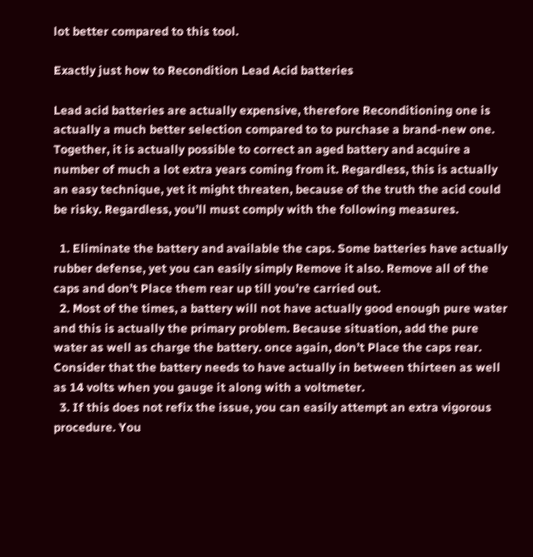lot better compared to this tool.

Exactly just how to Recondition Lead Acid batteries

Lead acid batteries are actually expensive, therefore Reconditioning one is actually a much better selection compared to to purchase a brand-new one. Together, it is actually possible to correct an aged battery and acquire a number of much a lot extra years coming from it. Regardless, this is actually an easy technique, yet it might threaten, because of the truth the acid could be risky. Regardless, you’ll must comply with the following measures.

  1. Eliminate the battery and available the caps. Some batteries have actually rubber defense, yet you can easily simply Remove it also. Remove all of the caps and don’t Place them rear up till you’re carried out.
  2. Most of the times, a battery will not have actually good enough pure water and this is actually the primary problem. Because situation, add the pure water as well as charge the battery. once again, don’t Place the caps rear. Consider that the battery needs to have actually in between thirteen as well as 14 volts when you gauge it along with a voltmeter.
  3. If this does not refix the issue, you can easily attempt an extra vigorous procedure. You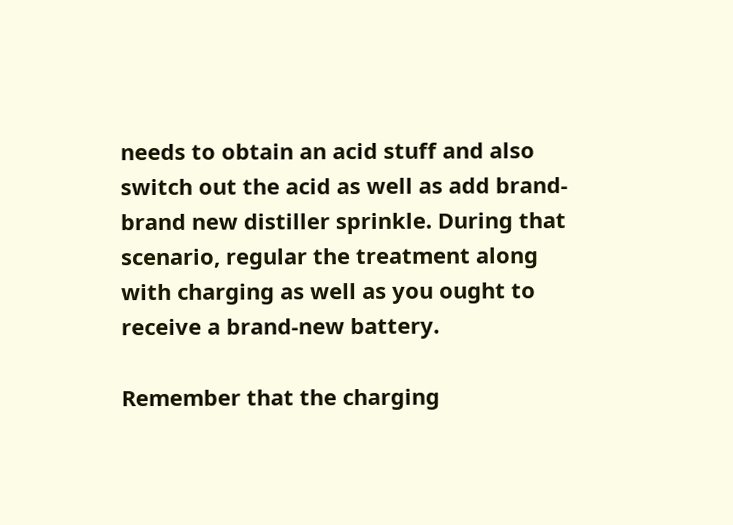needs to obtain an acid stuff and also switch out the acid as well as add brand-brand new distiller sprinkle. During that scenario, regular the treatment along with charging as well as you ought to receive a brand-new battery.

Remember that the charging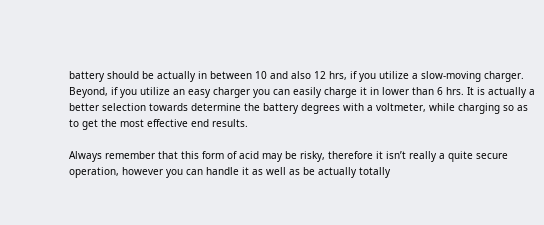battery should be actually in between 10 and also 12 hrs, if you utilize a slow-moving charger. Beyond, if you utilize an easy charger you can easily charge it in lower than 6 hrs. It is actually a better selection towards determine the battery degrees with a voltmeter, while charging so as to get the most effective end results.

Always remember that this form of acid may be risky, therefore it isn’t really a quite secure operation, however you can handle it as well as be actually totally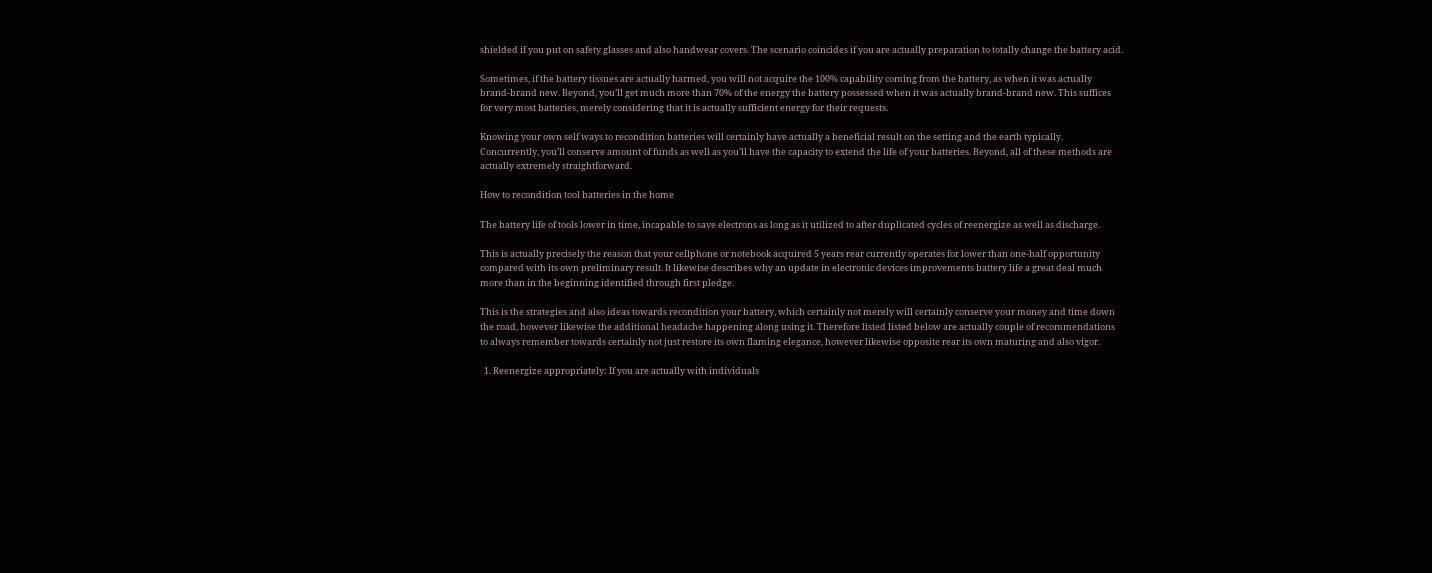shielded if you put on safety glasses and also handwear covers. The scenario coincides if you are actually preparation to totally change the battery acid.

Sometimes, if the battery tissues are actually harmed, you will not acquire the 100% capability coming from the battery, as when it was actually brand-brand new. Beyond, you’ll get much more than 70% of the energy the battery possessed when it was actually brand-brand new. This suffices for very most batteries, merely considering that it is actually sufficient energy for their requests.

Knowing your own self ways to recondition batteries will certainly have actually a beneficial result on the setting and the earth typically. Concurrently, you’ll conserve amount of funds as well as you’ll have the capacity to extend the life of your batteries. Beyond, all of these methods are actually extremely straightforward.

How to recondition tool batteries in the home

The battery life of tools lower in time, incapable to save electrons as long as it utilized to after duplicated cycles of reenergize as well as discharge.

This is actually precisely the reason that your cellphone or notebook acquired 5 years rear currently operates for lower than one-half opportunity compared with its own preliminary result. It likewise describes why an update in electronic devices improvements battery life a great deal much more than in the beginning identified through first pledge.

This is the strategies and also ideas towards recondition your battery, which certainly not merely will certainly conserve your money and time down the road, however likewise the additional headache happening along using it. Therefore listed listed below are actually couple of recommendations to always remember towards certainly not just restore its own flaming elegance, however likewise opposite rear its own maturing and also vigor.

  1. Reenergize appropriately: If you are actually with individuals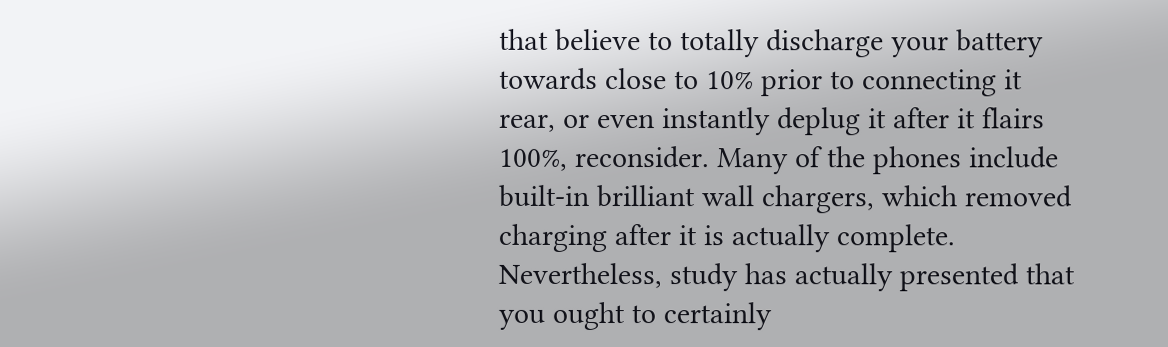that believe to totally discharge your battery towards close to 10% prior to connecting it rear, or even instantly deplug it after it flairs 100%, reconsider. Many of the phones include built-in brilliant wall chargers, which removed charging after it is actually complete. Nevertheless, study has actually presented that you ought to certainly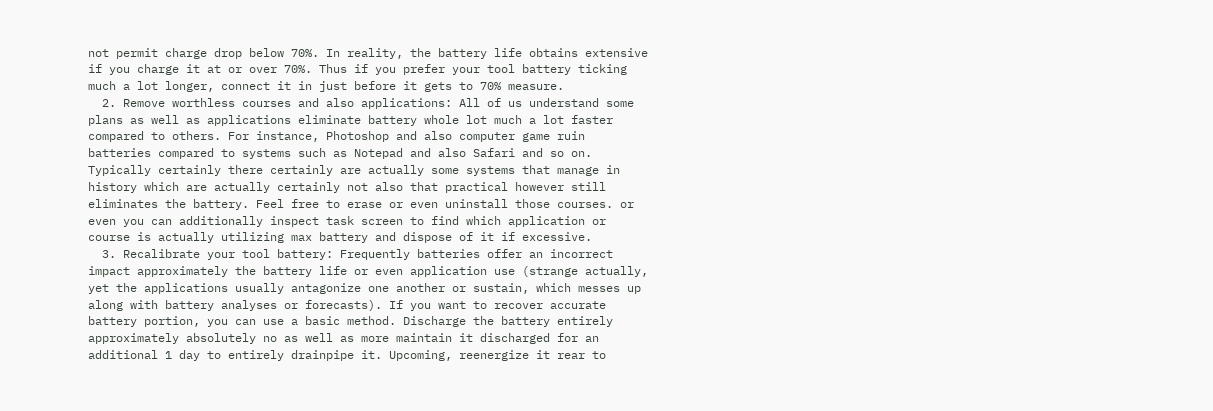not permit charge drop below 70%. In reality, the battery life obtains extensive if you charge it at or over 70%. Thus if you prefer your tool battery ticking much a lot longer, connect it in just before it gets to 70% measure.
  2. Remove worthless courses and also applications: All of us understand some plans as well as applications eliminate battery whole lot much a lot faster compared to others. For instance, Photoshop and also computer game ruin batteries compared to systems such as Notepad and also Safari and so on. Typically certainly there certainly are actually some systems that manage in history which are actually certainly not also that practical however still eliminates the battery. Feel free to erase or even uninstall those courses. or even you can additionally inspect task screen to find which application or course is actually utilizing max battery and dispose of it if excessive.
  3. Recalibrate your tool battery: Frequently batteries offer an incorrect impact approximately the battery life or even application use (strange actually, yet the applications usually antagonize one another or sustain, which messes up along with battery analyses or forecasts). If you want to recover accurate battery portion, you can use a basic method. Discharge the battery entirely approximately absolutely no as well as more maintain it discharged for an additional 1 day to entirely drainpipe it. Upcoming, reenergize it rear to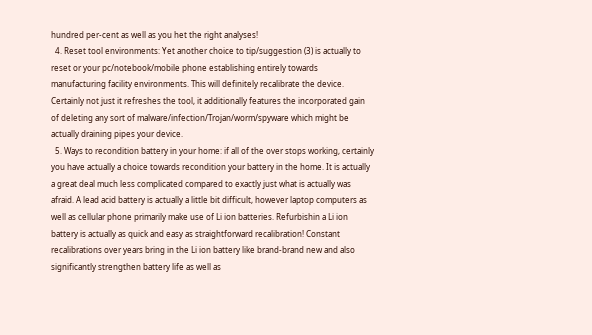hundred per-cent as well as you het the right analyses!
  4. Reset tool environments: Yet another choice to tip/suggestion (3) is actually to reset or your pc/notebook/mobile phone establishing entirely towards manufacturing facility environments. This will definitely recalibrate the device. Certainly not just it refreshes the tool, it additionally features the incorporated gain of deleting any sort of malware/infection/Trojan/worm/spyware which might be actually draining pipes your device.
  5. Ways to recondition battery in your home: if all of the over stops working, certainly you have actually a choice towards recondition your battery in the home. It is actually a great deal much less complicated compared to exactly just what is actually was afraid. A lead acid battery is actually a little bit difficult, however laptop computers as well as cellular phone primarily make use of Li ion batteries. Refurbishin a Li ion battery is actually as quick and easy as straightforward recalibration! Constant recalibrations over years bring in the Li ion battery like brand-brand new and also significantly strengthen battery life as well as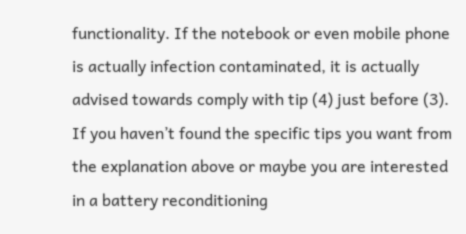functionality. If the notebook or even mobile phone is actually infection contaminated, it is actually advised towards comply with tip (4) just before (3).
If you haven’t found the specific tips you want from the explanation above or maybe you are interested in a battery reconditioning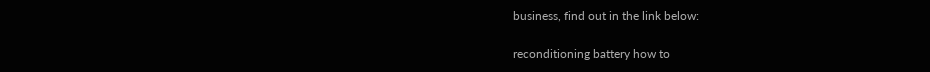business, find out in the link below:

reconditioning battery how to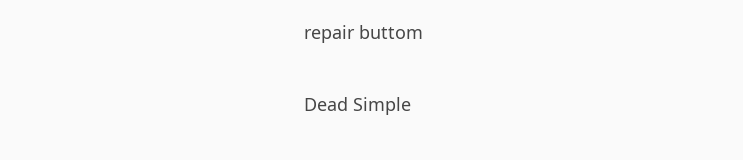repair buttom

Dead Simple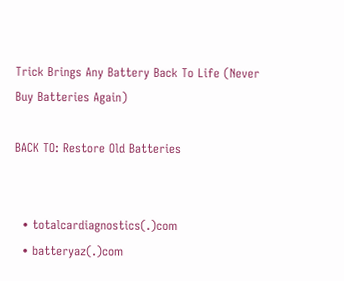Trick Brings Any Battery Back To Life (Never Buy Batteries Again)

BACK TO: Restore Old Batteries


  • totalcardiagnostics(.)com
  • batteryaz(.)com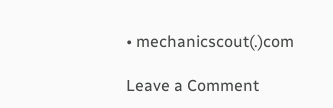• mechanicscout(.)com

Leave a Comment